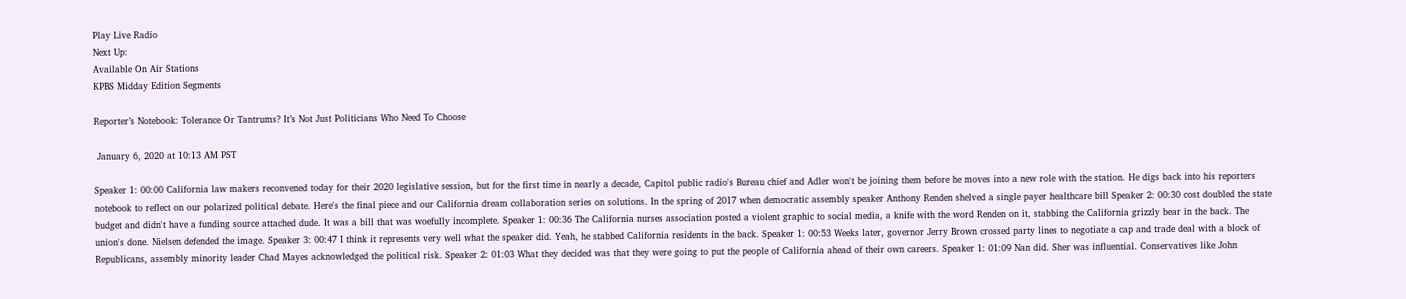Play Live Radio
Next Up:
Available On Air Stations
KPBS Midday Edition Segments

Reporter’s Notebook: Tolerance Or Tantrums? It’s Not Just Politicians Who Need To Choose

 January 6, 2020 at 10:13 AM PST

Speaker 1: 00:00 California law makers reconvened today for their 2020 legislative session, but for the first time in nearly a decade, Capitol public radio's Bureau chief and Adler won't be joining them before he moves into a new role with the station. He digs back into his reporters notebook to reflect on our polarized political debate. Here's the final piece and our California dream collaboration series on solutions. In the spring of 2017 when democratic assembly speaker Anthony Renden shelved a single payer healthcare bill Speaker 2: 00:30 cost doubled the state budget and didn't have a funding source attached dude. It was a bill that was woefully incomplete. Speaker 1: 00:36 The California nurses association posted a violent graphic to social media, a knife with the word Renden on it, stabbing the California grizzly bear in the back. The union's done. Nielsen defended the image. Speaker 3: 00:47 I think it represents very well what the speaker did. Yeah, he stabbed California residents in the back. Speaker 1: 00:53 Weeks later, governor Jerry Brown crossed party lines to negotiate a cap and trade deal with a block of Republicans, assembly minority leader Chad Mayes acknowledged the political risk. Speaker 2: 01:03 What they decided was that they were going to put the people of California ahead of their own careers. Speaker 1: 01:09 Nan did. Sher was influential. Conservatives like John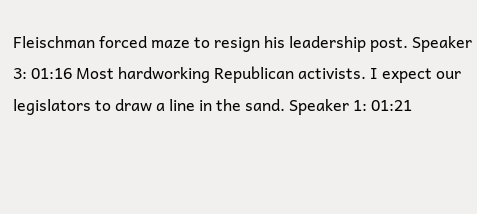Fleischman forced maze to resign his leadership post. Speaker 3: 01:16 Most hardworking Republican activists. I expect our legislators to draw a line in the sand. Speaker 1: 01:21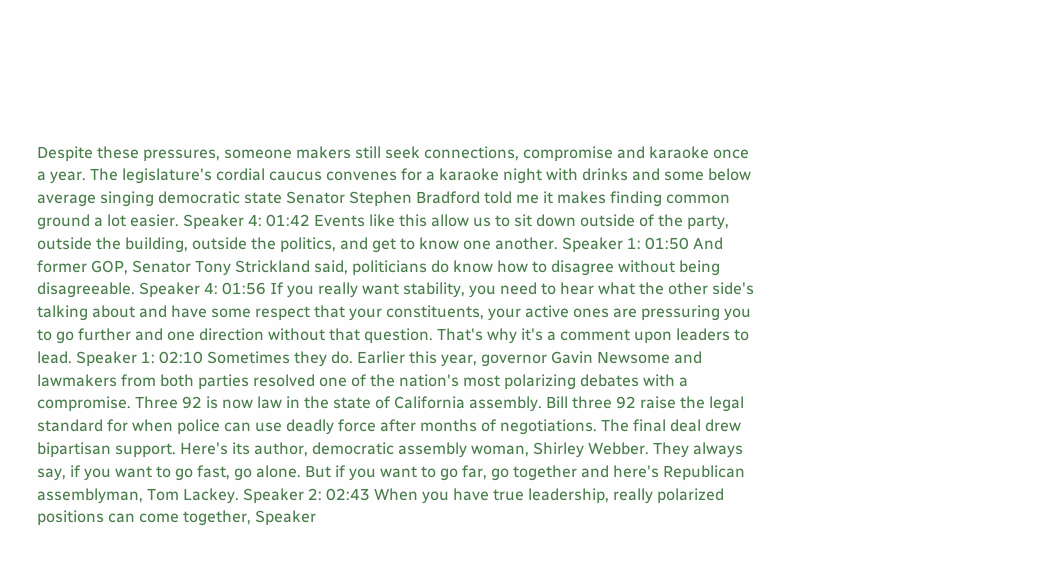Despite these pressures, someone makers still seek connections, compromise and karaoke once a year. The legislature's cordial caucus convenes for a karaoke night with drinks and some below average singing democratic state Senator Stephen Bradford told me it makes finding common ground a lot easier. Speaker 4: 01:42 Events like this allow us to sit down outside of the party, outside the building, outside the politics, and get to know one another. Speaker 1: 01:50 And former GOP, Senator Tony Strickland said, politicians do know how to disagree without being disagreeable. Speaker 4: 01:56 If you really want stability, you need to hear what the other side's talking about and have some respect that your constituents, your active ones are pressuring you to go further and one direction without that question. That's why it's a comment upon leaders to lead. Speaker 1: 02:10 Sometimes they do. Earlier this year, governor Gavin Newsome and lawmakers from both parties resolved one of the nation's most polarizing debates with a compromise. Three 92 is now law in the state of California assembly. Bill three 92 raise the legal standard for when police can use deadly force after months of negotiations. The final deal drew bipartisan support. Here's its author, democratic assembly woman, Shirley Webber. They always say, if you want to go fast, go alone. But if you want to go far, go together and here's Republican assemblyman, Tom Lackey. Speaker 2: 02:43 When you have true leadership, really polarized positions can come together, Speaker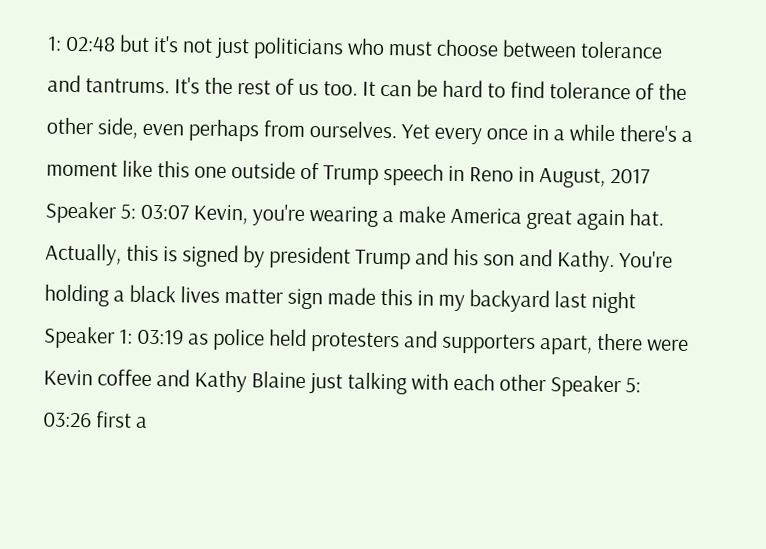1: 02:48 but it's not just politicians who must choose between tolerance and tantrums. It's the rest of us too. It can be hard to find tolerance of the other side, even perhaps from ourselves. Yet every once in a while there's a moment like this one outside of Trump speech in Reno in August, 2017 Speaker 5: 03:07 Kevin, you're wearing a make America great again hat. Actually, this is signed by president Trump and his son and Kathy. You're holding a black lives matter sign made this in my backyard last night Speaker 1: 03:19 as police held protesters and supporters apart, there were Kevin coffee and Kathy Blaine just talking with each other Speaker 5: 03:26 first a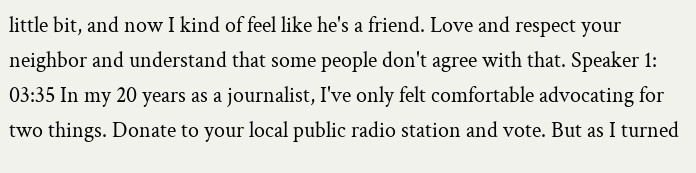little bit, and now I kind of feel like he's a friend. Love and respect your neighbor and understand that some people don't agree with that. Speaker 1: 03:35 In my 20 years as a journalist, I've only felt comfortable advocating for two things. Donate to your local public radio station and vote. But as I turned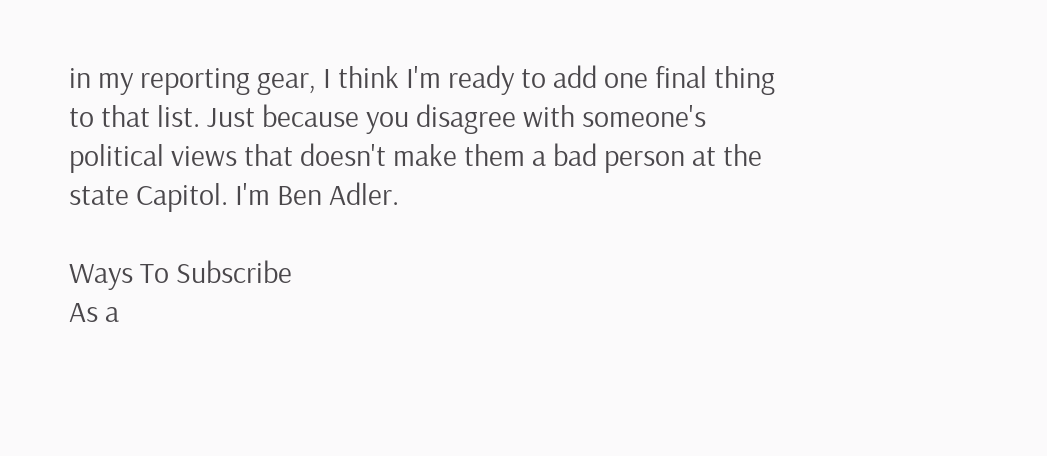in my reporting gear, I think I'm ready to add one final thing to that list. Just because you disagree with someone's political views that doesn't make them a bad person at the state Capitol. I'm Ben Adler.

Ways To Subscribe
As a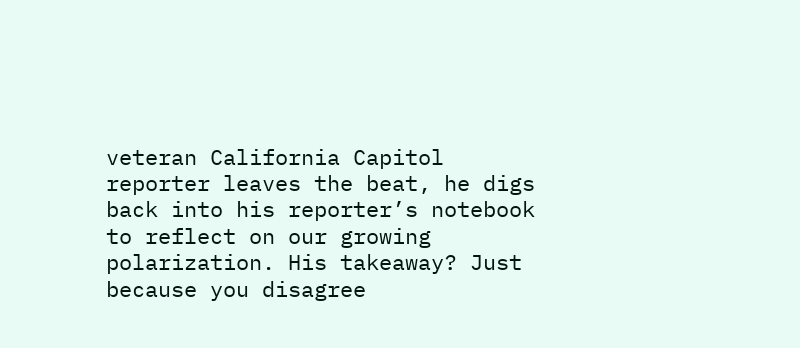veteran California Capitol reporter leaves the beat, he digs back into his reporter’s notebook to reflect on our growing polarization. His takeaway? Just because you disagree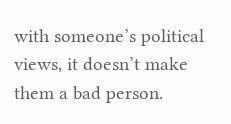with someone’s political views, it doesn’t make them a bad person.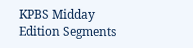KPBS Midday Edition Segments